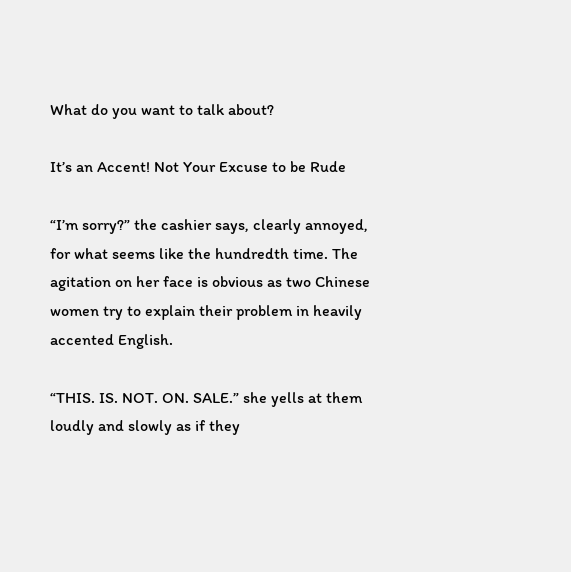What do you want to talk about?

It’s an Accent! Not Your Excuse to be Rude

“I’m sorry?” the cashier says, clearly annoyed, for what seems like the hundredth time. The agitation on her face is obvious as two Chinese women try to explain their problem in heavily accented English.

“THIS. IS. NOT. ON. SALE.” she yells at them loudly and slowly as if they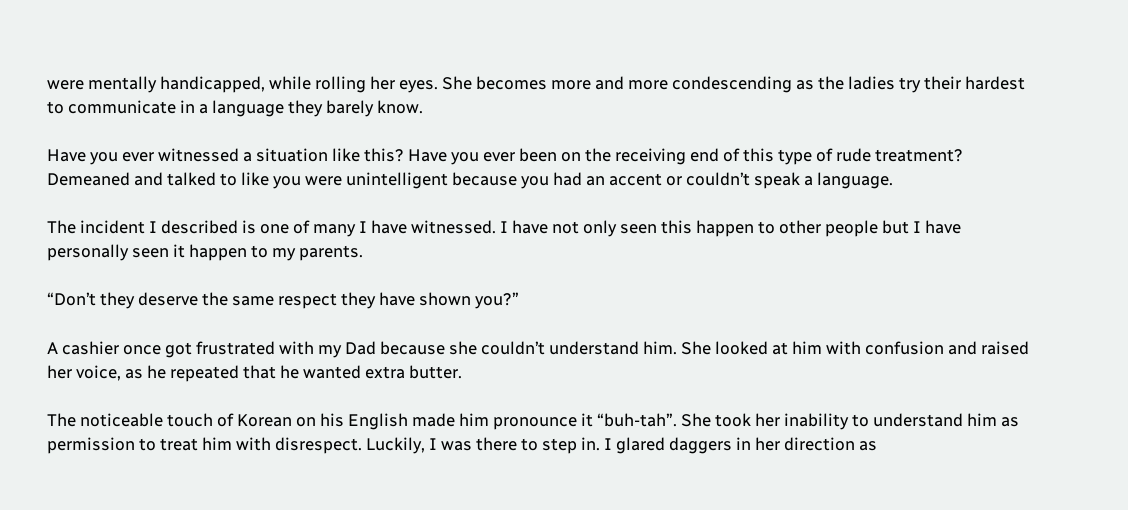were mentally handicapped, while rolling her eyes. She becomes more and more condescending as the ladies try their hardest to communicate in a language they barely know.

Have you ever witnessed a situation like this? Have you ever been on the receiving end of this type of rude treatment? Demeaned and talked to like you were unintelligent because you had an accent or couldn’t speak a language.

The incident I described is one of many I have witnessed. I have not only seen this happen to other people but I have personally seen it happen to my parents.

“Don’t they deserve the same respect they have shown you?”

A cashier once got frustrated with my Dad because she couldn’t understand him. She looked at him with confusion and raised her voice, as he repeated that he wanted extra butter.

The noticeable touch of Korean on his English made him pronounce it “buh-tah”. She took her inability to understand him as permission to treat him with disrespect. Luckily, I was there to step in. I glared daggers in her direction as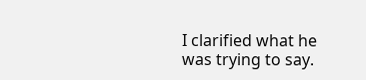I clarified what he was trying to say.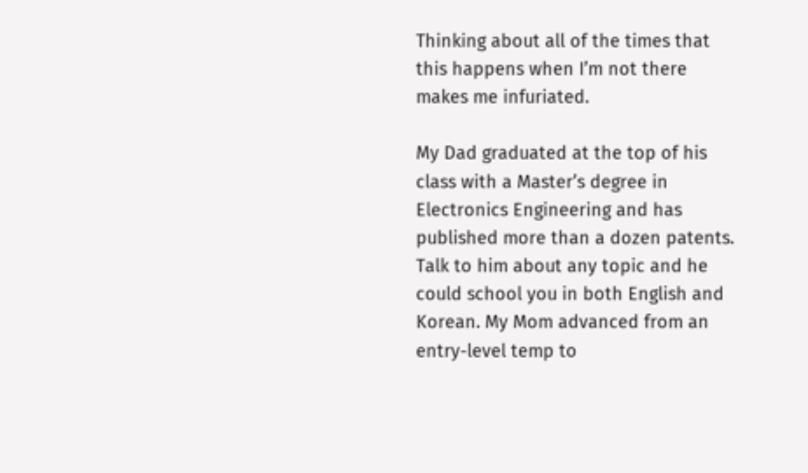Thinking about all of the times that this happens when I’m not there makes me infuriated.

My Dad graduated at the top of his class with a Master’s degree in Electronics Engineering and has published more than a dozen patents. Talk to him about any topic and he could school you in both English and Korean. My Mom advanced from an entry-level temp to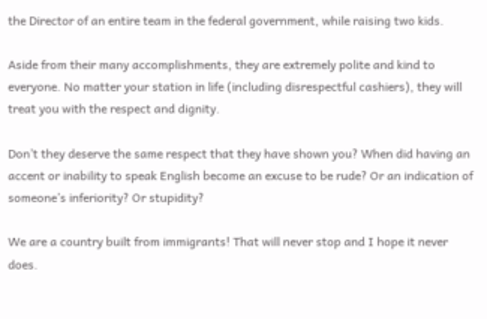the Director of an entire team in the federal government, while raising two kids.

Aside from their many accomplishments, they are extremely polite and kind to everyone. No matter your station in life (including disrespectful cashiers), they will treat you with the respect and dignity.

Don’t they deserve the same respect that they have shown you? When did having an accent or inability to speak English become an excuse to be rude? Or an indication of someone’s inferiority? Or stupidity?

We are a country built from immigrants! That will never stop and I hope it never does.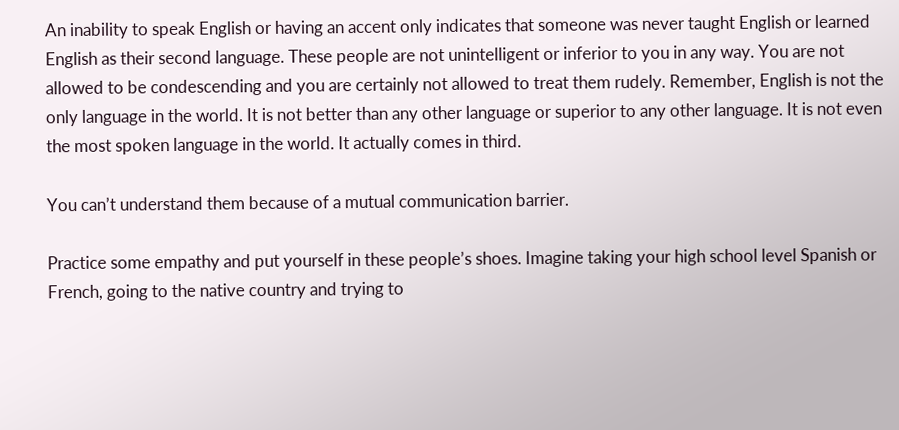An inability to speak English or having an accent only indicates that someone was never taught English or learned English as their second language. These people are not unintelligent or inferior to you in any way. You are not allowed to be condescending and you are certainly not allowed to treat them rudely. Remember, English is not the only language in the world. It is not better than any other language or superior to any other language. It is not even the most spoken language in the world. It actually comes in third.

You can’t understand them because of a mutual communication barrier.

Practice some empathy and put yourself in these people’s shoes. Imagine taking your high school level Spanish or French, going to the native country and trying to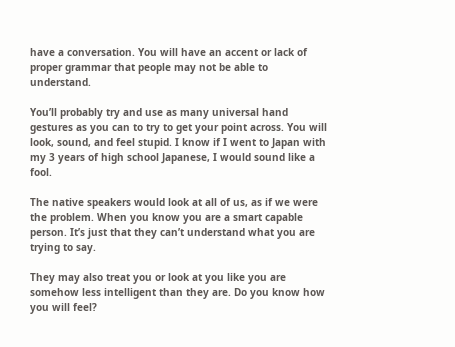have a conversation. You will have an accent or lack of proper grammar that people may not be able to understand.

You’ll probably try and use as many universal hand gestures as you can to try to get your point across. You will look, sound, and feel stupid. I know if I went to Japan with my 3 years of high school Japanese, I would sound like a fool.

The native speakers would look at all of us, as if we were the problem. When you know you are a smart capable person. It’s just that they can’t understand what you are trying to say.

They may also treat you or look at you like you are somehow less intelligent than they are. Do you know how you will feel?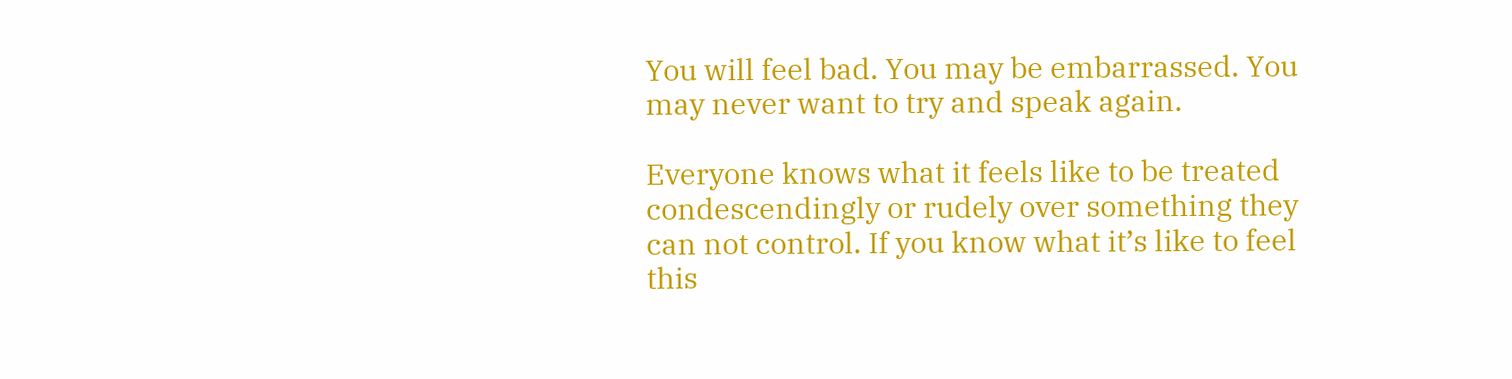You will feel bad. You may be embarrassed. You may never want to try and speak again.

Everyone knows what it feels like to be treated condescendingly or rudely over something they can not control. If you know what it’s like to feel this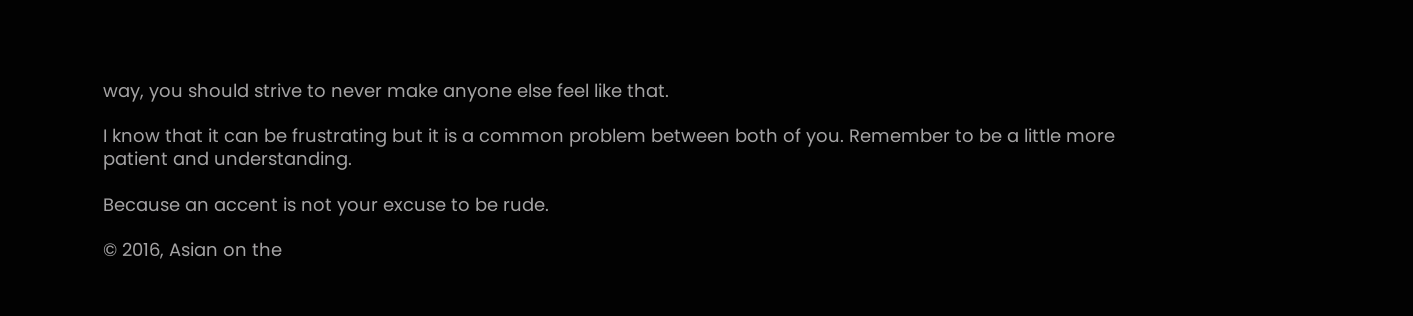way, you should strive to never make anyone else feel like that.

I know that it can be frustrating but it is a common problem between both of you. Remember to be a little more patient and understanding.

Because an accent is not your excuse to be rude.

© 2016, Asian on the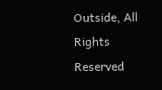Outside, All Rights Reserved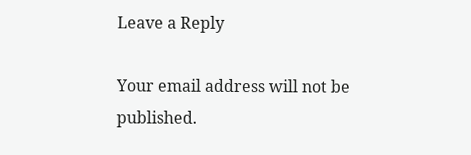Leave a Reply

Your email address will not be published.